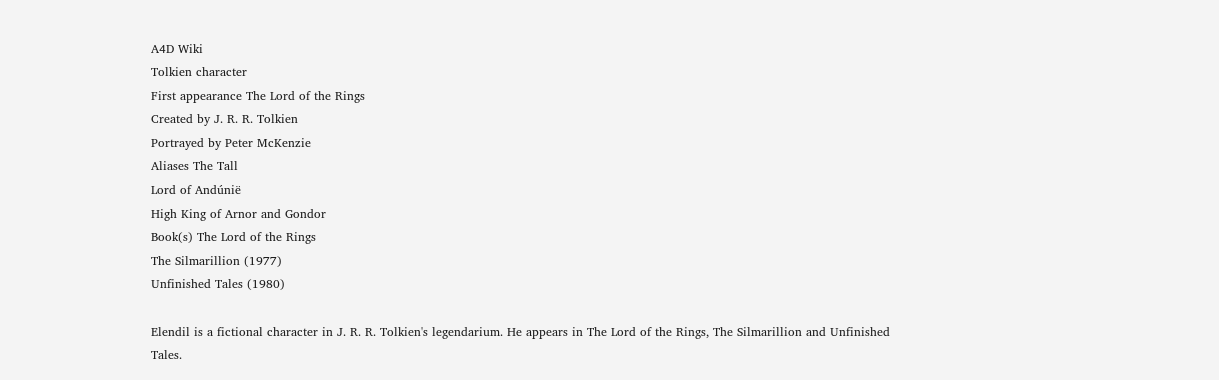A4D Wiki
Tolkien character
First appearance The Lord of the Rings
Created by J. R. R. Tolkien
Portrayed by Peter McKenzie
Aliases The Tall
Lord of Andúnië
High King of Arnor and Gondor
Book(s) The Lord of the Rings
The Silmarillion (1977)
Unfinished Tales (1980)

Elendil is a fictional character in J. R. R. Tolkien's legendarium. He appears in The Lord of the Rings, The Silmarillion and Unfinished Tales.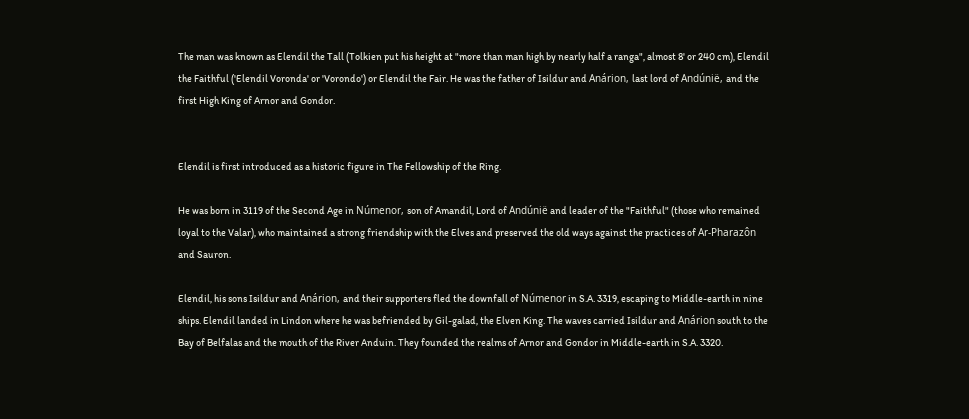The man was known as Elendil the Tall (Tolkien put his height at "more than man high by nearly half a ranga", almost 8' or 240 cm), Elendil the Faithful ('Elendil Voronda' or 'Vorondo') or Elendil the Fair. He was the father of Isildur and Anárion, last lord of Andúnië, and the first High King of Arnor and Gondor.


Elendil is first introduced as a historic figure in The Fellowship of the Ring.

He was born in 3119 of the Second Age in Númenor, son of Amandil, Lord of Andúnië and leader of the "Faithful" (those who remained loyal to the Valar), who maintained a strong friendship with the Elves and preserved the old ways against the practices of Ar-Pharazôn and Sauron.

Elendil, his sons Isildur and Anárion, and their supporters fled the downfall of Númenor in S.A. 3319, escaping to Middle-earth in nine ships. Elendil landed in Lindon where he was befriended by Gil-galad, the Elven King. The waves carried Isildur and Anárion south to the Bay of Belfalas and the mouth of the River Anduin. They founded the realms of Arnor and Gondor in Middle-earth in S.A. 3320.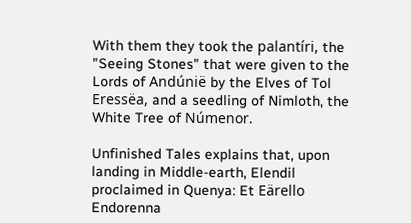With them they took the palantíri, the "Seeing Stones" that were given to the Lords of Andúnië by the Elves of Tol Eressëa, and a seedling of Nimloth, the White Tree of Númenor.

Unfinished Tales explains that, upon landing in Middle-earth, Elendil proclaimed in Quenya: Et Eärello Endorenna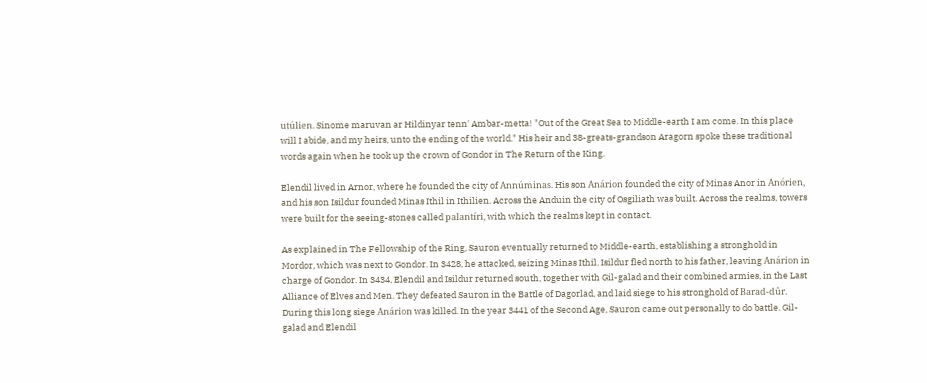utúlien. Sinome maruvan ar Hildinyar tenn' Ambar-metta! "Out of the Great Sea to Middle-earth I am come. In this place will I abide, and my heirs, unto the ending of the world." His heir and 38-greats-grandson Aragorn spoke these traditional words again when he took up the crown of Gondor in The Return of the King.

Elendil lived in Arnor, where he founded the city of Annúminas. His son Anárion founded the city of Minas Anor in Anórien, and his son Isildur founded Minas Ithil in Ithilien. Across the Anduin the city of Osgiliath was built. Across the realms, towers were built for the seeing-stones called palantíri, with which the realms kept in contact.

As explained in The Fellowship of the Ring, Sauron eventually returned to Middle-earth, establishing a stronghold in Mordor, which was next to Gondor. In 3428, he attacked, seizing Minas Ithil. Isildur fled north to his father, leaving Anárion in charge of Gondor. In 3434, Elendil and Isildur returned south, together with Gil-galad and their combined armies, in the Last Alliance of Elves and Men. They defeated Sauron in the Battle of Dagorlad, and laid siege to his stronghold of Barad-dûr. During this long siege Anárion was killed. In the year 3441 of the Second Age, Sauron came out personally to do battle. Gil-galad and Elendil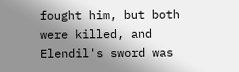fought him, but both were killed, and Elendil's sword was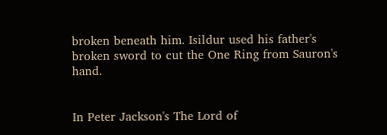broken beneath him. Isildur used his father's broken sword to cut the One Ring from Sauron's hand.


In Peter Jackson's The Lord of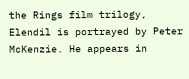the Rings film trilogy, Elendil is portrayed by Peter McKenzie. He appears in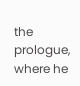the prologue, where he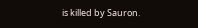is killed by Sauron.